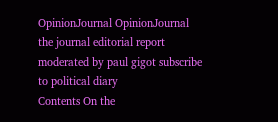OpinionJournal OpinionJournal
the journal editorial report moderated by paul gigot subscribe to political diary
Contents On the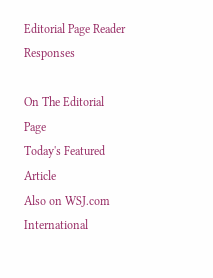Editorial Page Reader Responses

On The Editorial Page
Today's Featured Article
Also on WSJ.com
International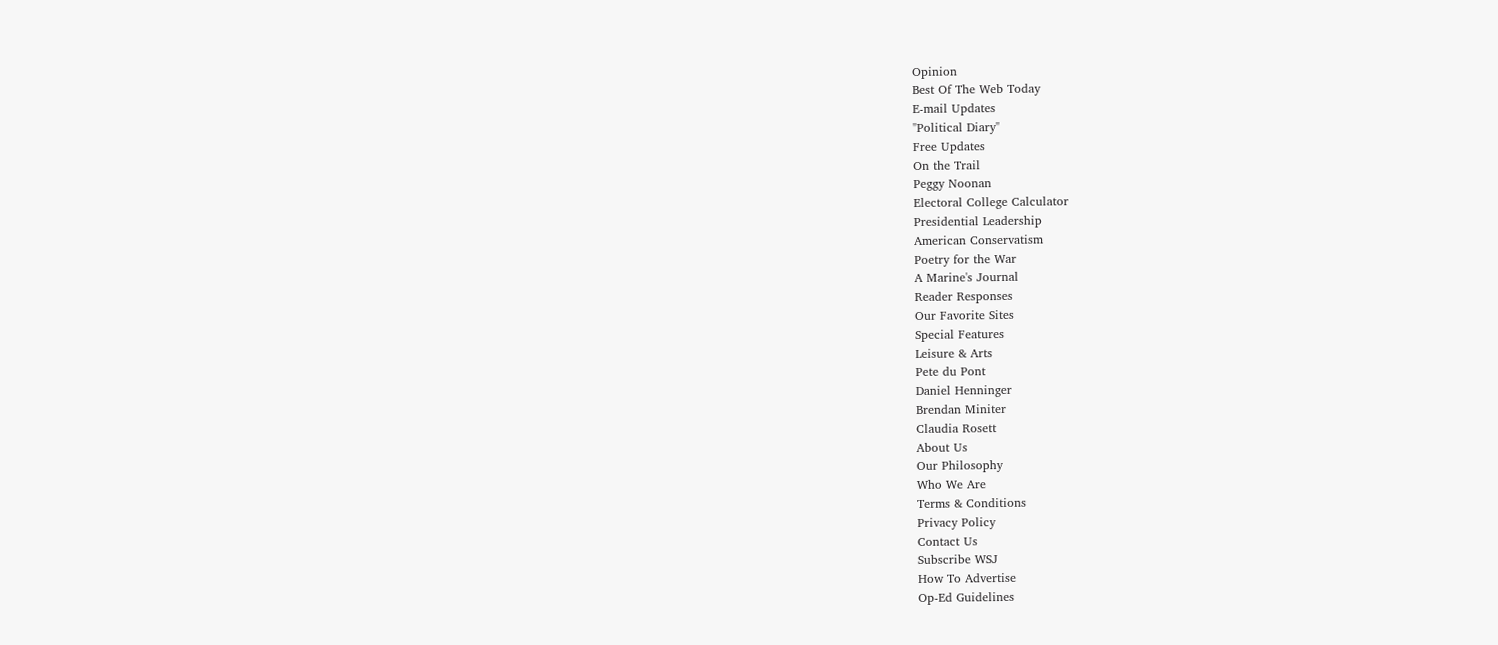Opinion
Best Of The Web Today
E-mail Updates
"Political Diary"
Free Updates
On the Trail
Peggy Noonan
Electoral College Calculator
Presidential Leadership
American Conservatism
Poetry for the War
A Marine's Journal
Reader Responses
Our Favorite Sites
Special Features
Leisure & Arts
Pete du Pont
Daniel Henninger
Brendan Miniter
Claudia Rosett
About Us
Our Philosophy
Who We Are
Terms & Conditions
Privacy Policy
Contact Us
Subscribe WSJ
How To Advertise
Op-Ed Guidelines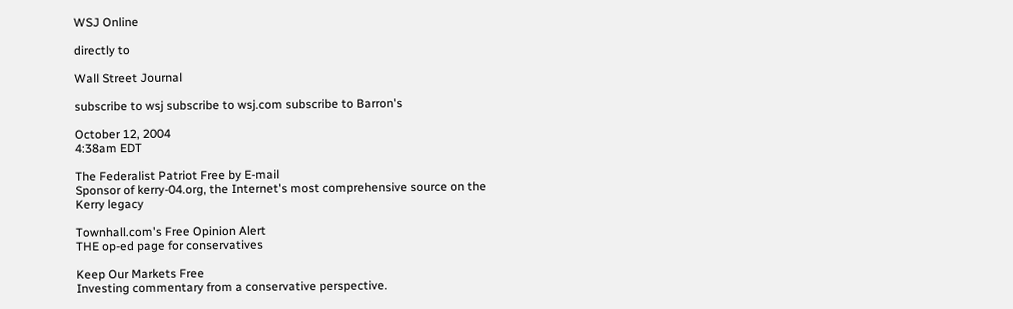WSJ Online

directly to

Wall Street Journal

subscribe to wsj subscribe to wsj.com subscribe to Barron's

October 12, 2004
4:38am EDT

The Federalist Patriot Free by E-mail
Sponsor of kerry-04.org, the Internet's most comprehensive source on the Kerry legacy

Townhall.com's Free Opinion Alert
THE op-ed page for conservatives

Keep Our Markets Free
Investing commentary from a conservative perspective.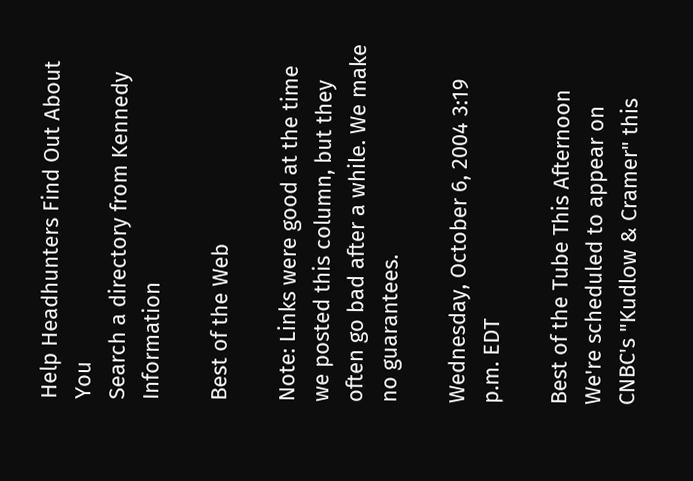Help Headhunters Find Out About You
Search a directory from Kennedy Information

Best of the Web

Note: Links were good at the time we posted this column, but they often go bad after a while. We make no guarantees.

Wednesday, October 6, 2004 3:19 p.m. EDT

Best of the Tube This Afternoon
We're scheduled to appear on CNBC's "Kudlow & Cramer" this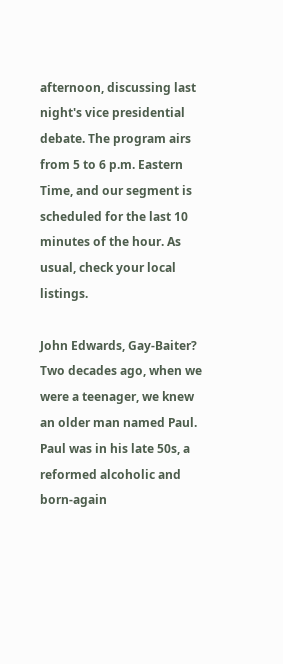afternoon, discussing last night's vice presidential debate. The program airs from 5 to 6 p.m. Eastern Time, and our segment is scheduled for the last 10 minutes of the hour. As usual, check your local listings.

John Edwards, Gay-Baiter?
Two decades ago, when we were a teenager, we knew an older man named Paul. Paul was in his late 50s, a reformed alcoholic and born-again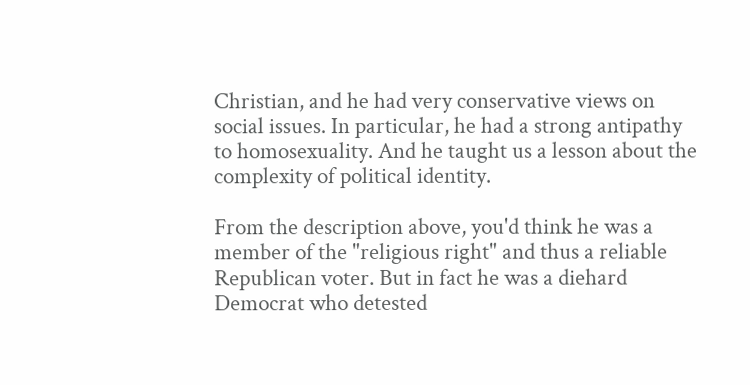Christian, and he had very conservative views on social issues. In particular, he had a strong antipathy to homosexuality. And he taught us a lesson about the complexity of political identity.

From the description above, you'd think he was a member of the "religious right" and thus a reliable Republican voter. But in fact he was a diehard Democrat who detested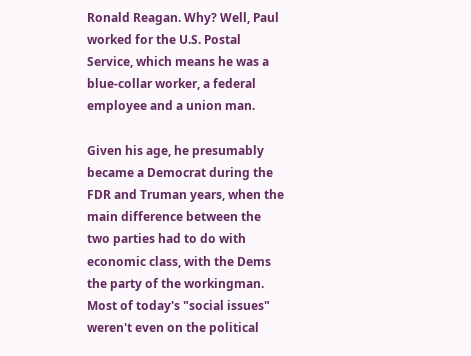Ronald Reagan. Why? Well, Paul worked for the U.S. Postal Service, which means he was a blue-collar worker, a federal employee and a union man.

Given his age, he presumably became a Democrat during the FDR and Truman years, when the main difference between the two parties had to do with economic class, with the Dems the party of the workingman. Most of today's "social issues" weren't even on the political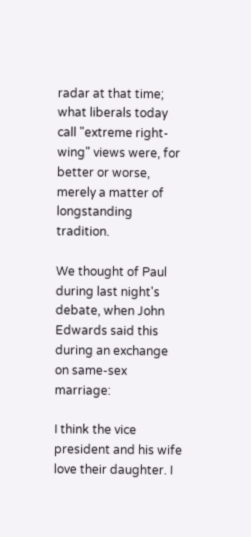radar at that time; what liberals today call "extreme right-wing" views were, for better or worse, merely a matter of longstanding tradition.

We thought of Paul during last night's debate, when John Edwards said this during an exchange on same-sex marriage:

I think the vice president and his wife love their daughter. I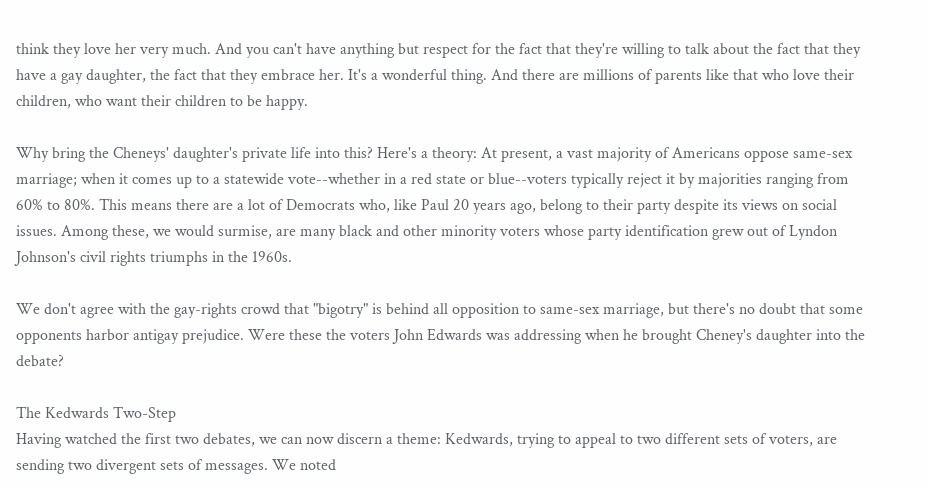think they love her very much. And you can't have anything but respect for the fact that they're willing to talk about the fact that they have a gay daughter, the fact that they embrace her. It's a wonderful thing. And there are millions of parents like that who love their children, who want their children to be happy.

Why bring the Cheneys' daughter's private life into this? Here's a theory: At present, a vast majority of Americans oppose same-sex marriage; when it comes up to a statewide vote--whether in a red state or blue--voters typically reject it by majorities ranging from 60% to 80%. This means there are a lot of Democrats who, like Paul 20 years ago, belong to their party despite its views on social issues. Among these, we would surmise, are many black and other minority voters whose party identification grew out of Lyndon Johnson's civil rights triumphs in the 1960s.

We don't agree with the gay-rights crowd that "bigotry" is behind all opposition to same-sex marriage, but there's no doubt that some opponents harbor antigay prejudice. Were these the voters John Edwards was addressing when he brought Cheney's daughter into the debate?

The Kedwards Two-Step
Having watched the first two debates, we can now discern a theme: Kedwards, trying to appeal to two different sets of voters, are sending two divergent sets of messages. We noted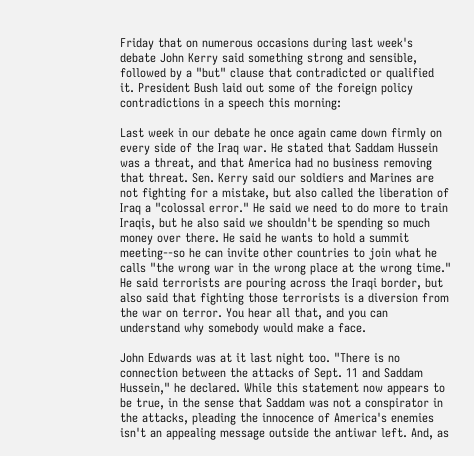Friday that on numerous occasions during last week's debate John Kerry said something strong and sensible, followed by a "but" clause that contradicted or qualified it. President Bush laid out some of the foreign policy contradictions in a speech this morning:

Last week in our debate he once again came down firmly on every side of the Iraq war. He stated that Saddam Hussein was a threat, and that America had no business removing that threat. Sen. Kerry said our soldiers and Marines are not fighting for a mistake, but also called the liberation of Iraq a "colossal error." He said we need to do more to train Iraqis, but he also said we shouldn't be spending so much money over there. He said he wants to hold a summit meeting--so he can invite other countries to join what he calls "the wrong war in the wrong place at the wrong time." He said terrorists are pouring across the Iraqi border, but also said that fighting those terrorists is a diversion from the war on terror. You hear all that, and you can understand why somebody would make a face.

John Edwards was at it last night too. "There is no connection between the attacks of Sept. 11 and Saddam Hussein," he declared. While this statement now appears to be true, in the sense that Saddam was not a conspirator in the attacks, pleading the innocence of America's enemies isn't an appealing message outside the antiwar left. And, as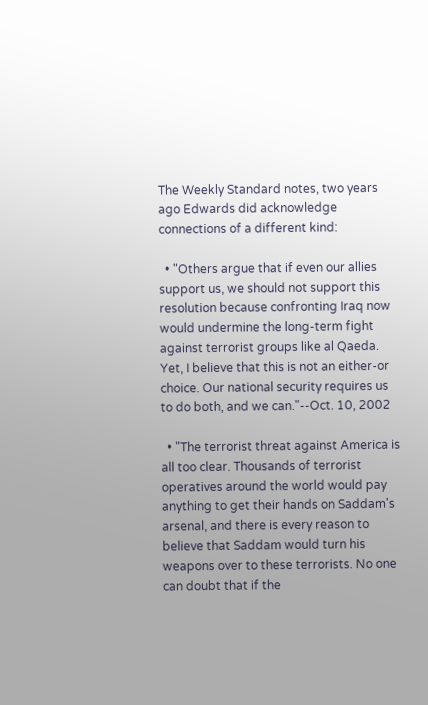The Weekly Standard notes, two years ago Edwards did acknowledge connections of a different kind:

  • "Others argue that if even our allies support us, we should not support this resolution because confronting Iraq now would undermine the long-term fight against terrorist groups like al Qaeda. Yet, I believe that this is not an either-or choice. Our national security requires us to do both, and we can."--Oct. 10, 2002

  • "The terrorist threat against America is all too clear. Thousands of terrorist operatives around the world would pay anything to get their hands on Saddam's arsenal, and there is every reason to believe that Saddam would turn his weapons over to these terrorists. No one can doubt that if the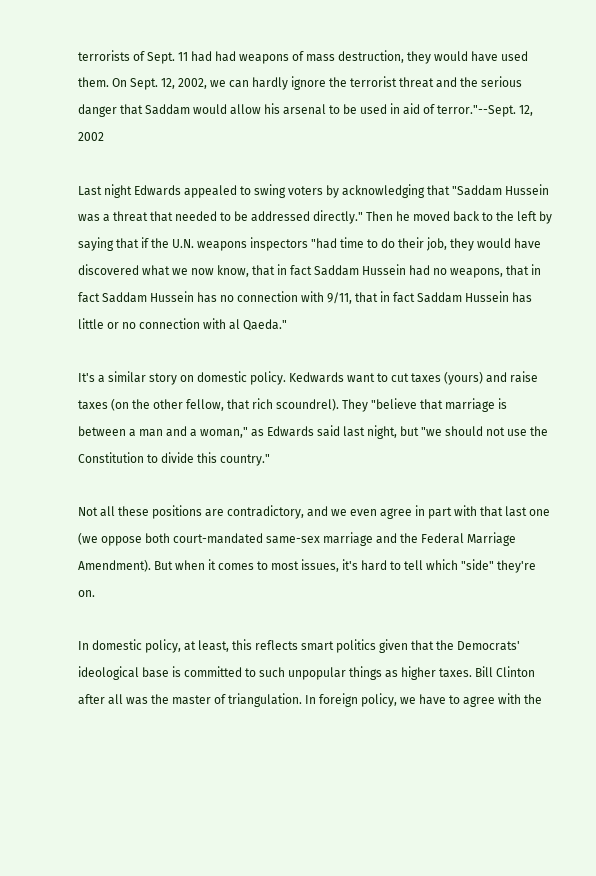terrorists of Sept. 11 had had weapons of mass destruction, they would have used them. On Sept. 12, 2002, we can hardly ignore the terrorist threat and the serious danger that Saddam would allow his arsenal to be used in aid of terror."--Sept. 12, 2002

Last night Edwards appealed to swing voters by acknowledging that "Saddam Hussein was a threat that needed to be addressed directly." Then he moved back to the left by saying that if the U.N. weapons inspectors "had time to do their job, they would have discovered what we now know, that in fact Saddam Hussein had no weapons, that in fact Saddam Hussein has no connection with 9/11, that in fact Saddam Hussein has little or no connection with al Qaeda."

It's a similar story on domestic policy. Kedwards want to cut taxes (yours) and raise taxes (on the other fellow, that rich scoundrel). They "believe that marriage is between a man and a woman," as Edwards said last night, but "we should not use the Constitution to divide this country."

Not all these positions are contradictory, and we even agree in part with that last one (we oppose both court-mandated same-sex marriage and the Federal Marriage Amendment). But when it comes to most issues, it's hard to tell which "side" they're on.

In domestic policy, at least, this reflects smart politics given that the Democrats' ideological base is committed to such unpopular things as higher taxes. Bill Clinton after all was the master of triangulation. In foreign policy, we have to agree with the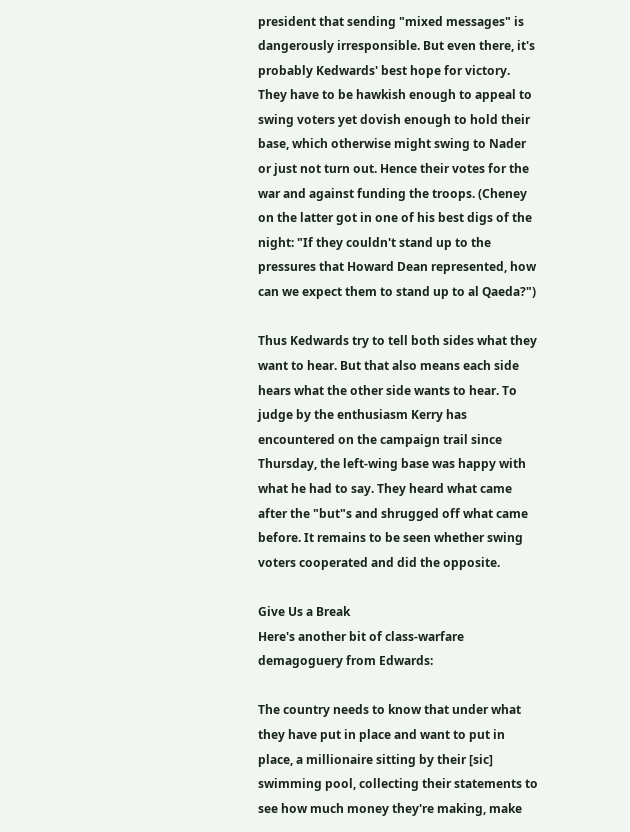president that sending "mixed messages" is dangerously irresponsible. But even there, it's probably Kedwards' best hope for victory. They have to be hawkish enough to appeal to swing voters yet dovish enough to hold their base, which otherwise might swing to Nader or just not turn out. Hence their votes for the war and against funding the troops. (Cheney on the latter got in one of his best digs of the night: "If they couldn't stand up to the pressures that Howard Dean represented, how can we expect them to stand up to al Qaeda?")

Thus Kedwards try to tell both sides what they want to hear. But that also means each side hears what the other side wants to hear. To judge by the enthusiasm Kerry has encountered on the campaign trail since Thursday, the left-wing base was happy with what he had to say. They heard what came after the "but"s and shrugged off what came before. It remains to be seen whether swing voters cooperated and did the opposite.

Give Us a Break
Here's another bit of class-warfare demagoguery from Edwards:

The country needs to know that under what they have put in place and want to put in place, a millionaire sitting by their [sic] swimming pool, collecting their statements to see how much money they're making, make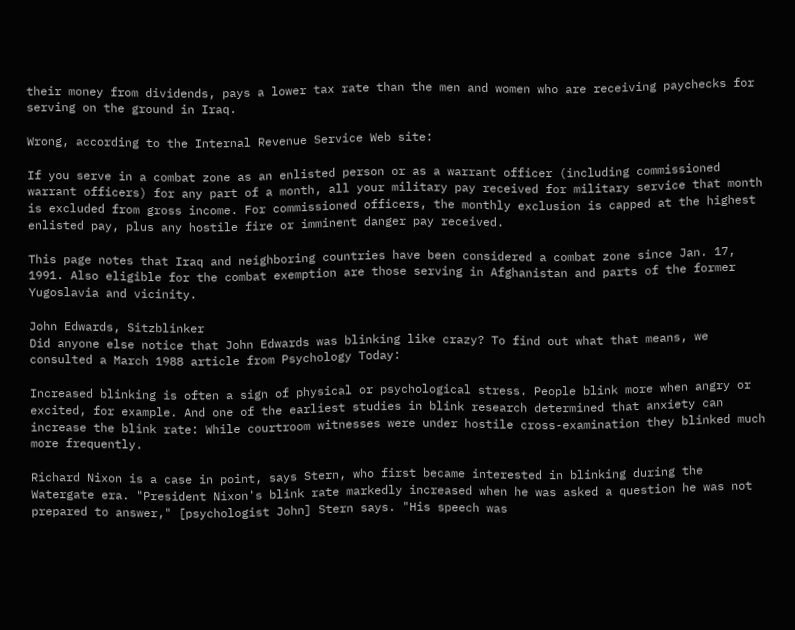their money from dividends, pays a lower tax rate than the men and women who are receiving paychecks for serving on the ground in Iraq.

Wrong, according to the Internal Revenue Service Web site:

If you serve in a combat zone as an enlisted person or as a warrant officer (including commissioned warrant officers) for any part of a month, all your military pay received for military service that month is excluded from gross income. For commissioned officers, the monthly exclusion is capped at the highest enlisted pay, plus any hostile fire or imminent danger pay received.

This page notes that Iraq and neighboring countries have been considered a combat zone since Jan. 17, 1991. Also eligible for the combat exemption are those serving in Afghanistan and parts of the former Yugoslavia and vicinity.

John Edwards, Sitzblinker
Did anyone else notice that John Edwards was blinking like crazy? To find out what that means, we consulted a March 1988 article from Psychology Today:

Increased blinking is often a sign of physical or psychological stress. People blink more when angry or excited, for example. And one of the earliest studies in blink research determined that anxiety can increase the blink rate: While courtroom witnesses were under hostile cross-examination they blinked much more frequently.

Richard Nixon is a case in point, says Stern, who first became interested in blinking during the Watergate era. "President Nixon's blink rate markedly increased when he was asked a question he was not prepared to answer," [psychologist John] Stern says. "His speech was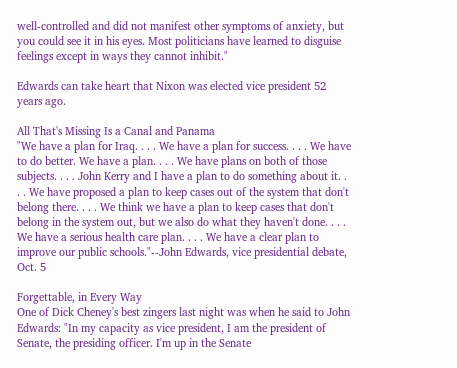well-controlled and did not manifest other symptoms of anxiety, but you could see it in his eyes. Most politicians have learned to disguise feelings except in ways they cannot inhibit."

Edwards can take heart that Nixon was elected vice president 52 years ago.

All That's Missing Is a Canal and Panama
"We have a plan for Iraq. . . . We have a plan for success. . . . We have to do better. We have a plan. . . . We have plans on both of those subjects. . . . John Kerry and I have a plan to do something about it. . . . We have proposed a plan to keep cases out of the system that don't belong there. . . . We think we have a plan to keep cases that don't belong in the system out, but we also do what they haven't done. . . . We have a serious health care plan. . . . We have a clear plan to improve our public schools."--John Edwards, vice presidential debate, Oct. 5

Forgettable, in Every Way
One of Dick Cheney's best zingers last night was when he said to John Edwards: "In my capacity as vice president, I am the president of Senate, the presiding officer. I'm up in the Senate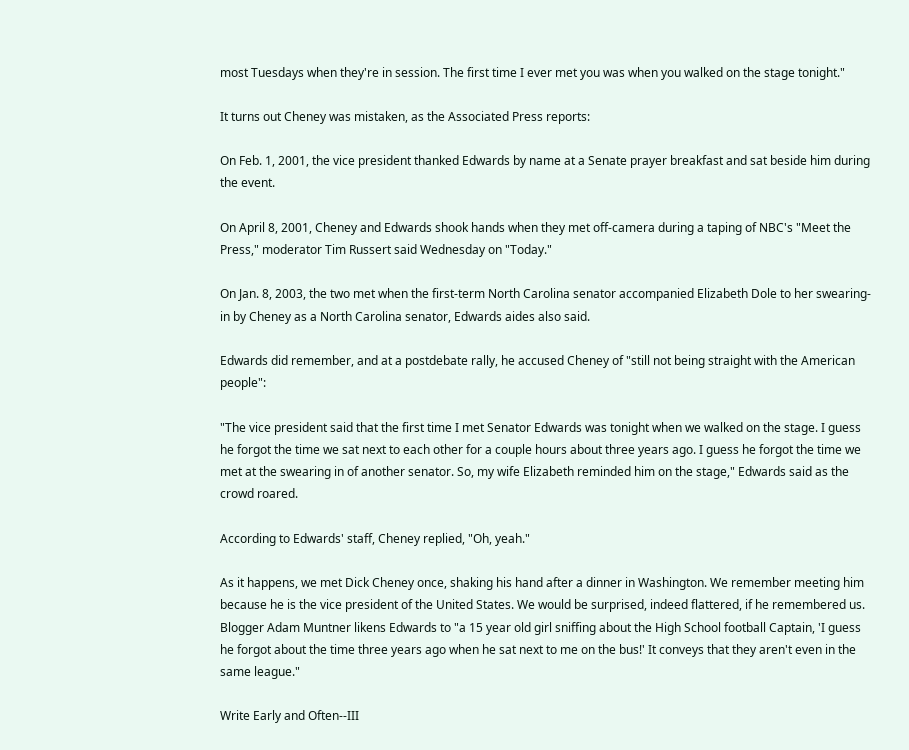most Tuesdays when they're in session. The first time I ever met you was when you walked on the stage tonight."

It turns out Cheney was mistaken, as the Associated Press reports:

On Feb. 1, 2001, the vice president thanked Edwards by name at a Senate prayer breakfast and sat beside him during the event.

On April 8, 2001, Cheney and Edwards shook hands when they met off-camera during a taping of NBC's "Meet the Press," moderator Tim Russert said Wednesday on "Today."

On Jan. 8, 2003, the two met when the first-term North Carolina senator accompanied Elizabeth Dole to her swearing-in by Cheney as a North Carolina senator, Edwards aides also said.

Edwards did remember, and at a postdebate rally, he accused Cheney of "still not being straight with the American people":

"The vice president said that the first time I met Senator Edwards was tonight when we walked on the stage. I guess he forgot the time we sat next to each other for a couple hours about three years ago. I guess he forgot the time we met at the swearing in of another senator. So, my wife Elizabeth reminded him on the stage," Edwards said as the crowd roared.

According to Edwards' staff, Cheney replied, "Oh, yeah."

As it happens, we met Dick Cheney once, shaking his hand after a dinner in Washington. We remember meeting him because he is the vice president of the United States. We would be surprised, indeed flattered, if he remembered us. Blogger Adam Muntner likens Edwards to "a 15 year old girl sniffing about the High School football Captain, 'I guess he forgot about the time three years ago when he sat next to me on the bus!' It conveys that they aren't even in the same league."

Write Early and Often--III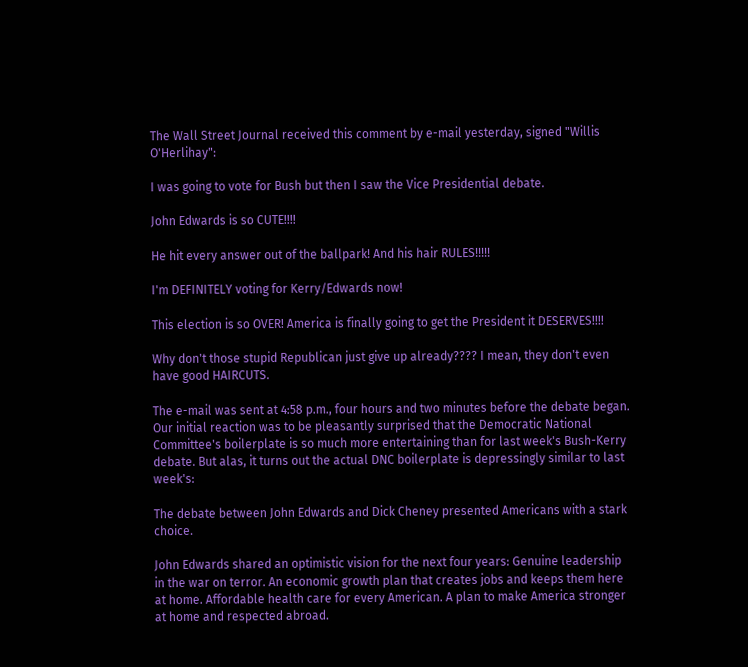The Wall Street Journal received this comment by e-mail yesterday, signed "Willis O'Herlihay":

I was going to vote for Bush but then I saw the Vice Presidential debate.

John Edwards is so CUTE!!!!

He hit every answer out of the ballpark! And his hair RULES!!!!!

I'm DEFINITELY voting for Kerry/Edwards now!

This election is so OVER! America is finally going to get the President it DESERVES!!!!

Why don't those stupid Republican just give up already???? I mean, they don't even have good HAIRCUTS.

The e-mail was sent at 4:58 p.m., four hours and two minutes before the debate began. Our initial reaction was to be pleasantly surprised that the Democratic National Committee's boilerplate is so much more entertaining than for last week's Bush-Kerry debate. But alas, it turns out the actual DNC boilerplate is depressingly similar to last week's:

The debate between John Edwards and Dick Cheney presented Americans with a stark choice.

John Edwards shared an optimistic vision for the next four years: Genuine leadership in the war on terror. An economic growth plan that creates jobs and keeps them here at home. Affordable health care for every American. A plan to make America stronger at home and respected abroad.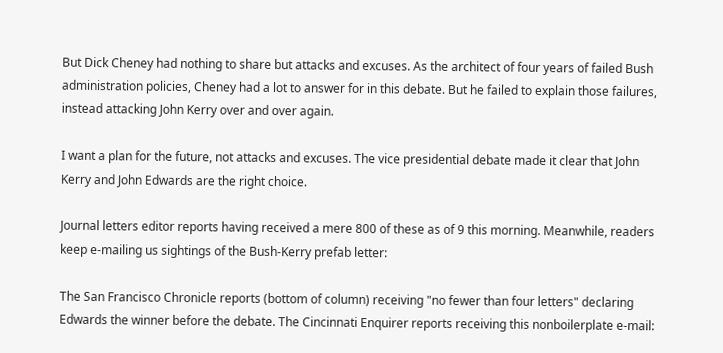But Dick Cheney had nothing to share but attacks and excuses. As the architect of four years of failed Bush administration policies, Cheney had a lot to answer for in this debate. But he failed to explain those failures, instead attacking John Kerry over and over again.

I want a plan for the future, not attacks and excuses. The vice presidential debate made it clear that John Kerry and John Edwards are the right choice.

Journal letters editor reports having received a mere 800 of these as of 9 this morning. Meanwhile, readers keep e-mailing us sightings of the Bush-Kerry prefab letter:

The San Francisco Chronicle reports (bottom of column) receiving "no fewer than four letters" declaring Edwards the winner before the debate. The Cincinnati Enquirer reports receiving this nonboilerplate e-mail: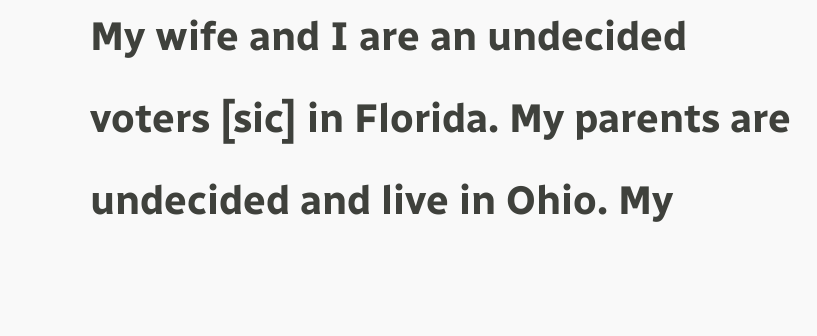My wife and I are an undecided voters [sic] in Florida. My parents are undecided and live in Ohio. My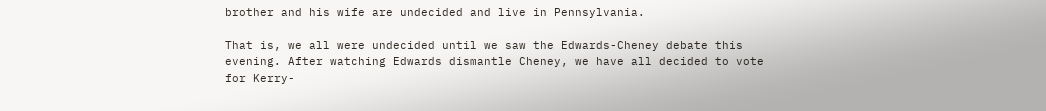brother and his wife are undecided and live in Pennsylvania.

That is, we all were undecided until we saw the Edwards-Cheney debate this evening. After watching Edwards dismantle Cheney, we have all decided to vote for Kerry-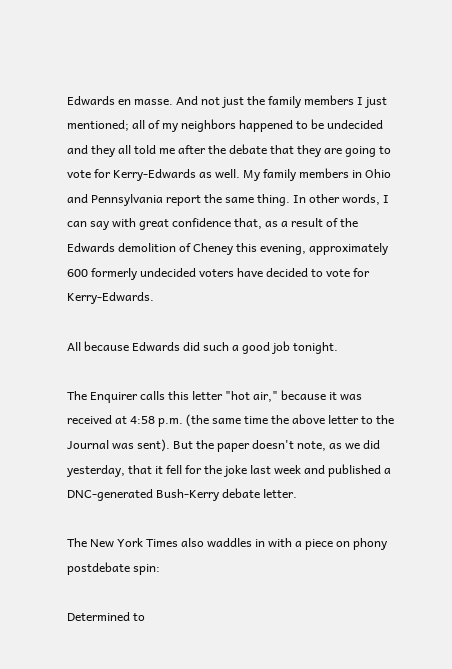Edwards en masse. And not just the family members I just mentioned; all of my neighbors happened to be undecided and they all told me after the debate that they are going to vote for Kerry-Edwards as well. My family members in Ohio and Pennsylvania report the same thing. In other words, I can say with great confidence that, as a result of the Edwards demolition of Cheney this evening, approximately 600 formerly undecided voters have decided to vote for Kerry-Edwards.

All because Edwards did such a good job tonight.

The Enquirer calls this letter "hot air," because it was received at 4:58 p.m. (the same time the above letter to the Journal was sent). But the paper doesn't note, as we did yesterday, that it fell for the joke last week and published a DNC-generated Bush-Kerry debate letter.

The New York Times also waddles in with a piece on phony postdebate spin:

Determined to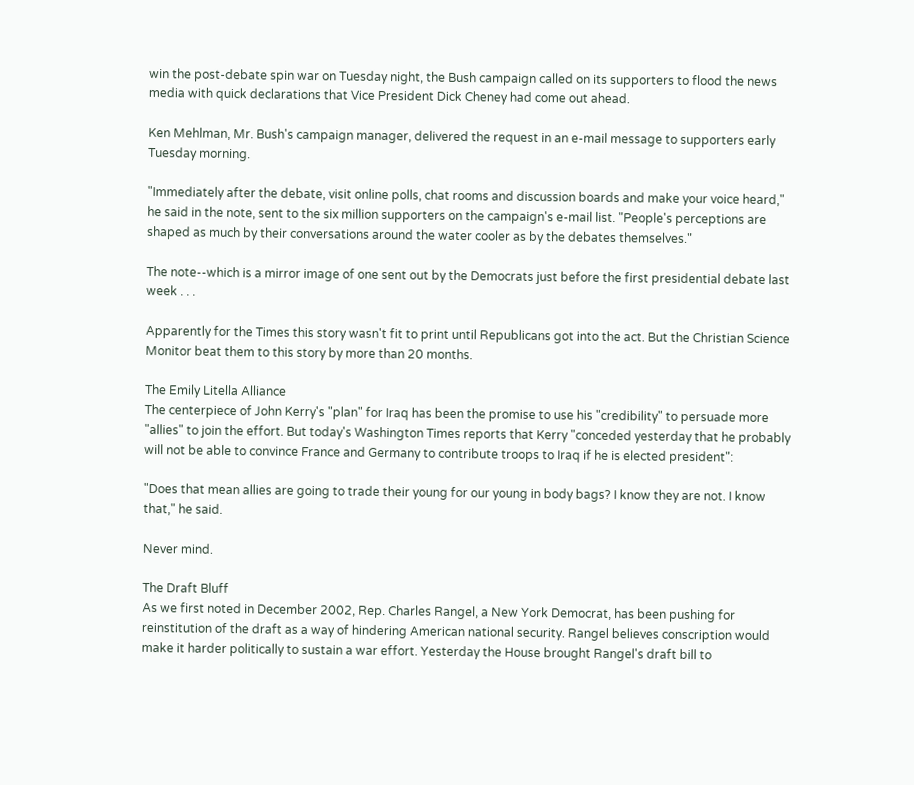win the post-debate spin war on Tuesday night, the Bush campaign called on its supporters to flood the news media with quick declarations that Vice President Dick Cheney had come out ahead.

Ken Mehlman, Mr. Bush's campaign manager, delivered the request in an e-mail message to supporters early Tuesday morning.

"Immediately after the debate, visit online polls, chat rooms and discussion boards and make your voice heard," he said in the note, sent to the six million supporters on the campaign's e-mail list. "People's perceptions are shaped as much by their conversations around the water cooler as by the debates themselves."

The note--which is a mirror image of one sent out by the Democrats just before the first presidential debate last week . . .

Apparently for the Times this story wasn't fit to print until Republicans got into the act. But the Christian Science Monitor beat them to this story by more than 20 months.

The Emily Litella Alliance
The centerpiece of John Kerry's "plan" for Iraq has been the promise to use his "credibility" to persuade more "allies" to join the effort. But today's Washington Times reports that Kerry "conceded yesterday that he probably will not be able to convince France and Germany to contribute troops to Iraq if he is elected president":

"Does that mean allies are going to trade their young for our young in body bags? I know they are not. I know that," he said.

Never mind.

The Draft Bluff
As we first noted in December 2002, Rep. Charles Rangel, a New York Democrat, has been pushing for reinstitution of the draft as a way of hindering American national security. Rangel believes conscription would make it harder politically to sustain a war effort. Yesterday the House brought Rangel's draft bill to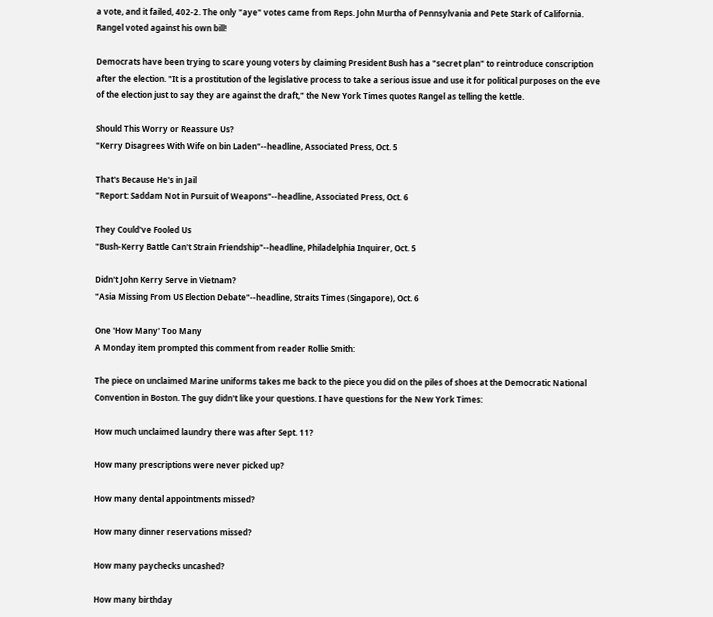a vote, and it failed, 402-2. The only "aye" votes came from Reps. John Murtha of Pennsylvania and Pete Stark of California. Rangel voted against his own bill!

Democrats have been trying to scare young voters by claiming President Bush has a "secret plan" to reintroduce conscription after the election. "It is a prostitution of the legislative process to take a serious issue and use it for political purposes on the eve of the election just to say they are against the draft," the New York Times quotes Rangel as telling the kettle.

Should This Worry or Reassure Us?
"Kerry Disagrees With Wife on bin Laden"--headline, Associated Press, Oct. 5

That's Because He's in Jail
"Report: Saddam Not in Pursuit of Weapons"--headline, Associated Press, Oct. 6

They Could've Fooled Us
"Bush-Kerry Battle Can't Strain Friendship"--headline, Philadelphia Inquirer, Oct. 5

Didn't John Kerry Serve in Vietnam?
"Asia Missing From US Election Debate"--headline, Straits Times (Singapore), Oct. 6

One 'How Many' Too Many
A Monday item prompted this comment from reader Rollie Smith:

The piece on unclaimed Marine uniforms takes me back to the piece you did on the piles of shoes at the Democratic National Convention in Boston. The guy didn't like your questions. I have questions for the New York Times:

How much unclaimed laundry there was after Sept. 11?

How many prescriptions were never picked up?

How many dental appointments missed?

How many dinner reservations missed?

How many paychecks uncashed?

How many birthday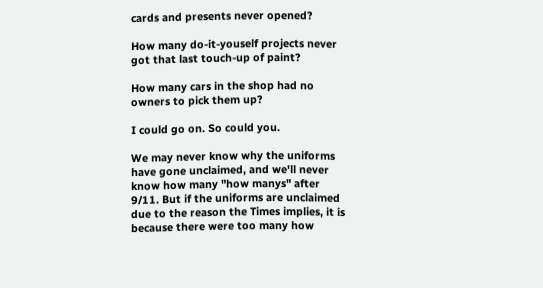cards and presents never opened?

How many do-it-youself projects never got that last touch-up of paint?

How many cars in the shop had no owners to pick them up?

I could go on. So could you.

We may never know why the uniforms have gone unclaimed, and we'll never know how many "how manys" after 9/11. But if the uniforms are unclaimed due to the reason the Times implies, it is because there were too many how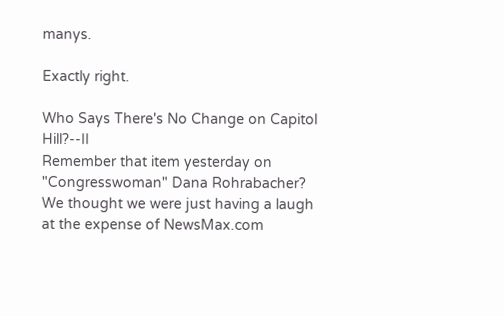manys.

Exactly right.

Who Says There's No Change on Capitol Hill?--II
Remember that item yesterday on "Congresswoman" Dana Rohrabacher? We thought we were just having a laugh at the expense of NewsMax.com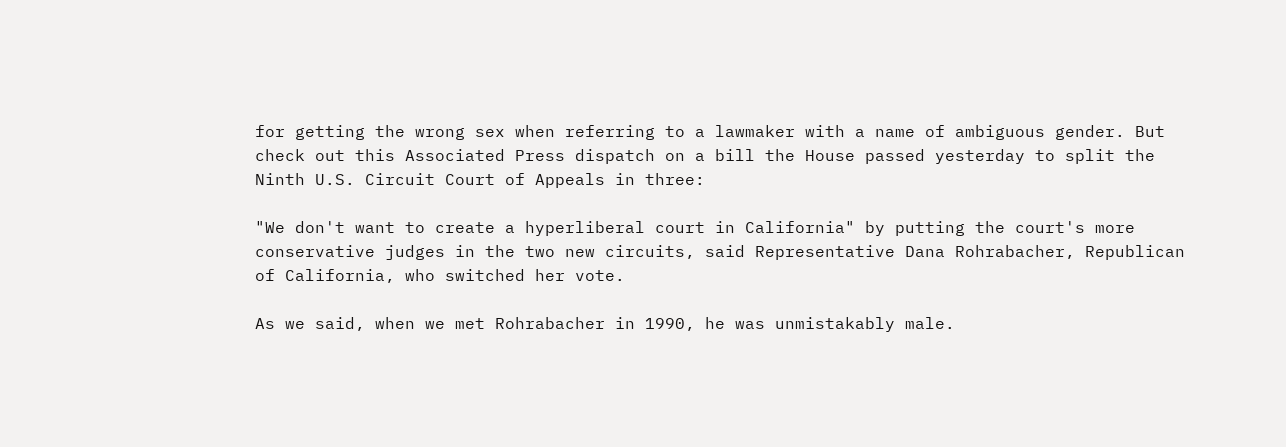for getting the wrong sex when referring to a lawmaker with a name of ambiguous gender. But check out this Associated Press dispatch on a bill the House passed yesterday to split the Ninth U.S. Circuit Court of Appeals in three:

"We don't want to create a hyperliberal court in California" by putting the court's more conservative judges in the two new circuits, said Representative Dana Rohrabacher, Republican of California, who switched her vote.

As we said, when we met Rohrabacher in 1990, he was unmistakably male.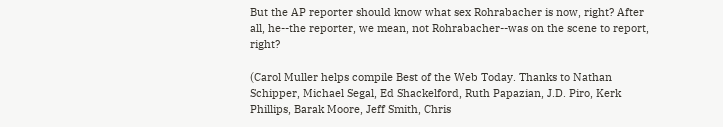But the AP reporter should know what sex Rohrabacher is now, right? After all, he--the reporter, we mean, not Rohrabacher--was on the scene to report, right?

(Carol Muller helps compile Best of the Web Today. Thanks to Nathan Schipper, Michael Segal, Ed Shackelford, Ruth Papazian, J.D. Piro, Kerk Phillips, Barak Moore, Jeff Smith, Chris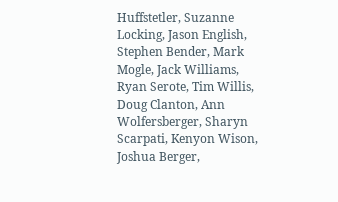Huffstetler, Suzanne Locking, Jason English, Stephen Bender, Mark Mogle, Jack Williams, Ryan Serote, Tim Willis, Doug Clanton, Ann Wolfersberger, Sharyn Scarpati, Kenyon Wison, Joshua Berger,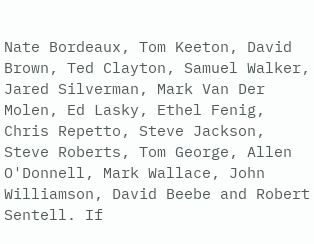Nate Bordeaux, Tom Keeton, David Brown, Ted Clayton, Samuel Walker, Jared Silverman, Mark Van Der Molen, Ed Lasky, Ethel Fenig, Chris Repetto, Steve Jackson, Steve Roberts, Tom George, Allen O'Donnell, Mark Wallace, John Williamson, David Beebe and Robert Sentell. If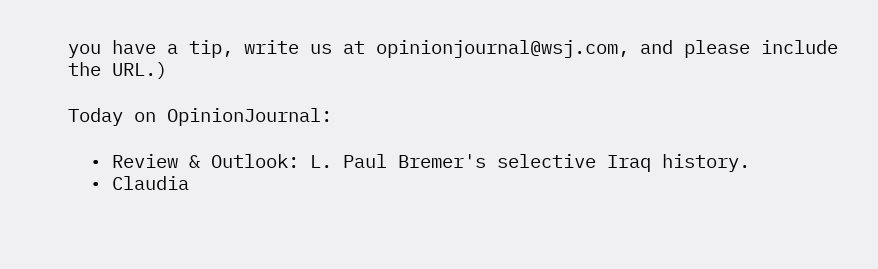you have a tip, write us at opinionjournal@wsj.com, and please include the URL.)

Today on OpinionJournal:

  • Review & Outlook: L. Paul Bremer's selective Iraq history.
  • Claudia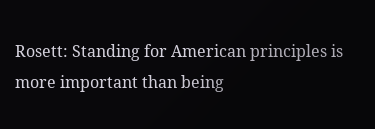Rosett: Standing for American principles is more important than being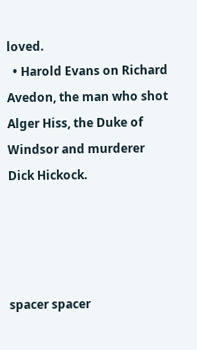loved.
  • Harold Evans on Richard Avedon, the man who shot Alger Hiss, the Duke of Windsor and murderer Dick Hickock.




spacer spacer